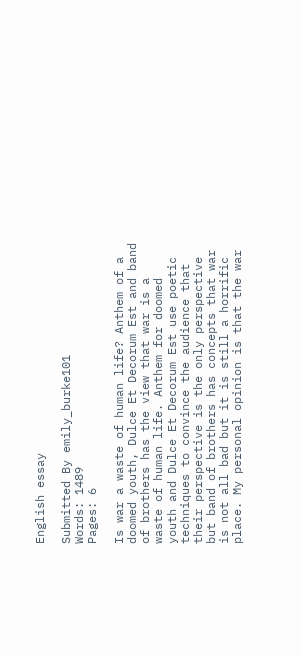English essay

Submitted By emily_burke101
Words: 1489
Pages: 6

Is war a waste of human life? Anthem of a doomed youth, Dulce Et Decorum Est and band of brothers has the view that war is a waste of human life. Anthem for doomed youth and Dulce Et Decorum Est use poetic techniques to convince the audience that their perspective is the only perspective but band of brothers has concepts that war is not all bad but it is still a horrific place. My personal opinion is that the war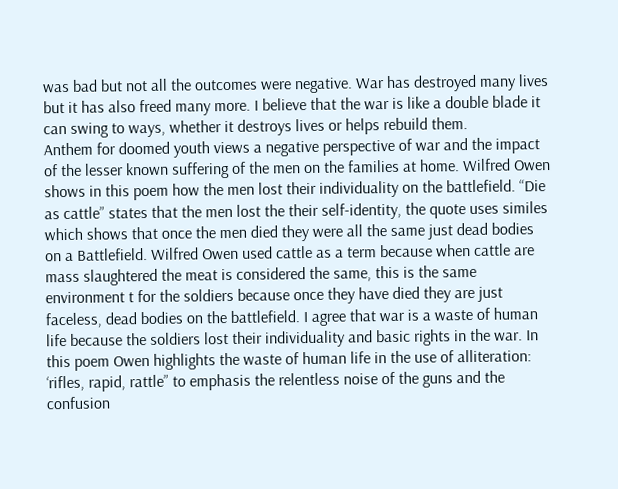was bad but not all the outcomes were negative. War has destroyed many lives but it has also freed many more. I believe that the war is like a double blade it can swing to ways, whether it destroys lives or helps rebuild them.
Anthem for doomed youth views a negative perspective of war and the impact of the lesser known suffering of the men on the families at home. Wilfred Owen shows in this poem how the men lost their individuality on the battlefield. “Die as cattle” states that the men lost the their self-identity, the quote uses similes which shows that once the men died they were all the same just dead bodies on a Battlefield. Wilfred Owen used cattle as a term because when cattle are mass slaughtered the meat is considered the same, this is the same environment t for the soldiers because once they have died they are just faceless, dead bodies on the battlefield. I agree that war is a waste of human life because the soldiers lost their individuality and basic rights in the war. In this poem Owen highlights the waste of human life in the use of alliteration: ‘rifles, rapid, rattle” to emphasis the relentless noise of the guns and the confusion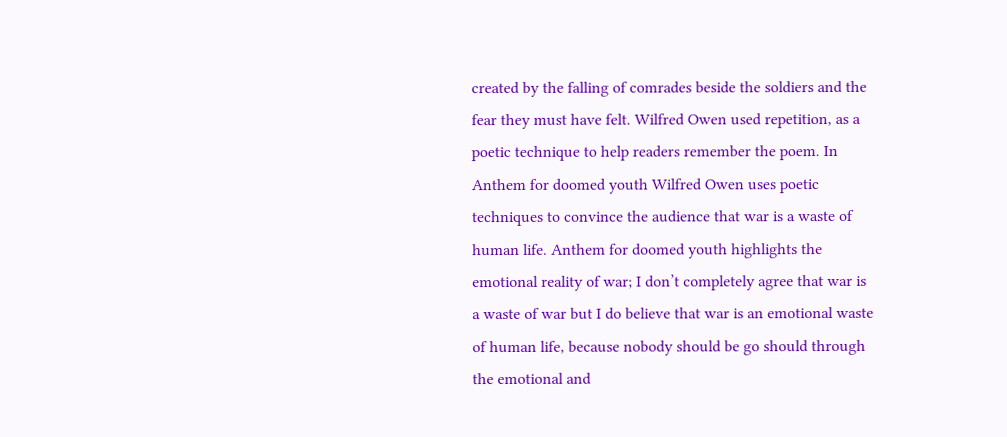created by the falling of comrades beside the soldiers and the fear they must have felt. Wilfred Owen used repetition, as a poetic technique to help readers remember the poem. In Anthem for doomed youth Wilfred Owen uses poetic techniques to convince the audience that war is a waste of human life. Anthem for doomed youth highlights the emotional reality of war; I don’t completely agree that war is a waste of war but I do believe that war is an emotional waste of human life, because nobody should be go should through the emotional and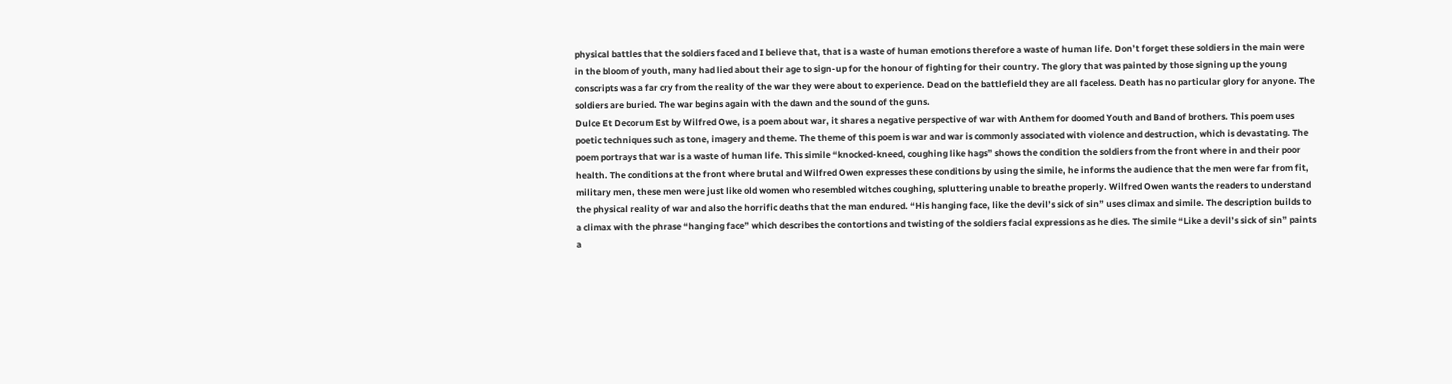physical battles that the soldiers faced and I believe that, that is a waste of human emotions therefore a waste of human life. Don’t forget these soldiers in the main were in the bloom of youth, many had lied about their age to sign-up for the honour of fighting for their country. The glory that was painted by those signing up the young conscripts was a far cry from the reality of the war they were about to experience. Dead on the battlefield they are all faceless. Death has no particular glory for anyone. The soldiers are buried. The war begins again with the dawn and the sound of the guns.
Dulce Et Decorum Est by Wilfred Owe, is a poem about war, it shares a negative perspective of war with Anthem for doomed Youth and Band of brothers. This poem uses poetic techniques such as tone, imagery and theme. The theme of this poem is war and war is commonly associated with violence and destruction, which is devastating. The poem portrays that war is a waste of human life. This simile “knocked-kneed, coughing like hags” shows the condition the soldiers from the front where in and their poor health. The conditions at the front where brutal and Wilfred Owen expresses these conditions by using the simile, he informs the audience that the men were far from fit, military men, these men were just like old women who resembled witches coughing, spluttering unable to breathe properly. Wilfred Owen wants the readers to understand the physical reality of war and also the horrific deaths that the man endured. “His hanging face, like the devil’s sick of sin” uses climax and simile. The description builds to a climax with the phrase “hanging face” which describes the contortions and twisting of the soldiers facial expressions as he dies. The simile “Like a devil’s sick of sin” paints a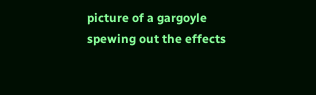picture of a gargoyle spewing out the effects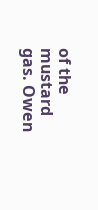of the mustard gas. Owen